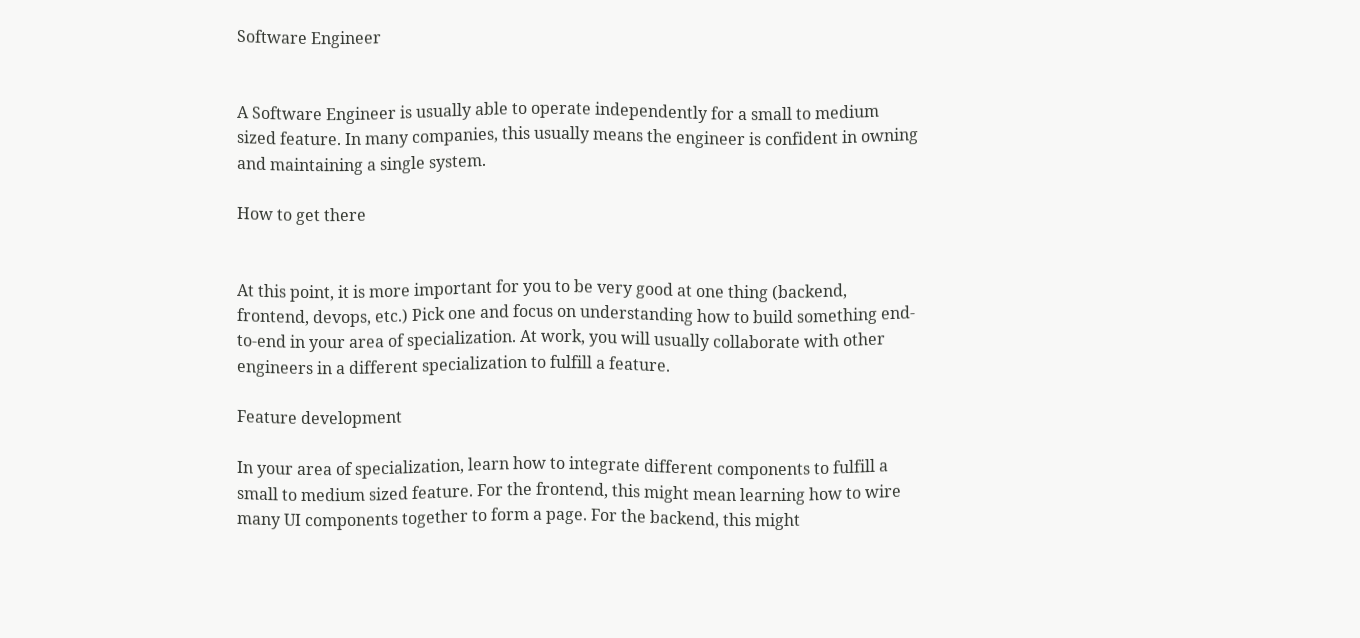Software Engineer


A Software Engineer is usually able to operate independently for a small to medium sized feature. In many companies, this usually means the engineer is confident in owning and maintaining a single system.

How to get there


At this point, it is more important for you to be very good at one thing (backend, frontend, devops, etc.) Pick one and focus on understanding how to build something end-to-end in your area of specialization. At work, you will usually collaborate with other engineers in a different specialization to fulfill a feature.

Feature development

In your area of specialization, learn how to integrate different components to fulfill a small to medium sized feature. For the frontend, this might mean learning how to wire many UI components together to form a page. For the backend, this might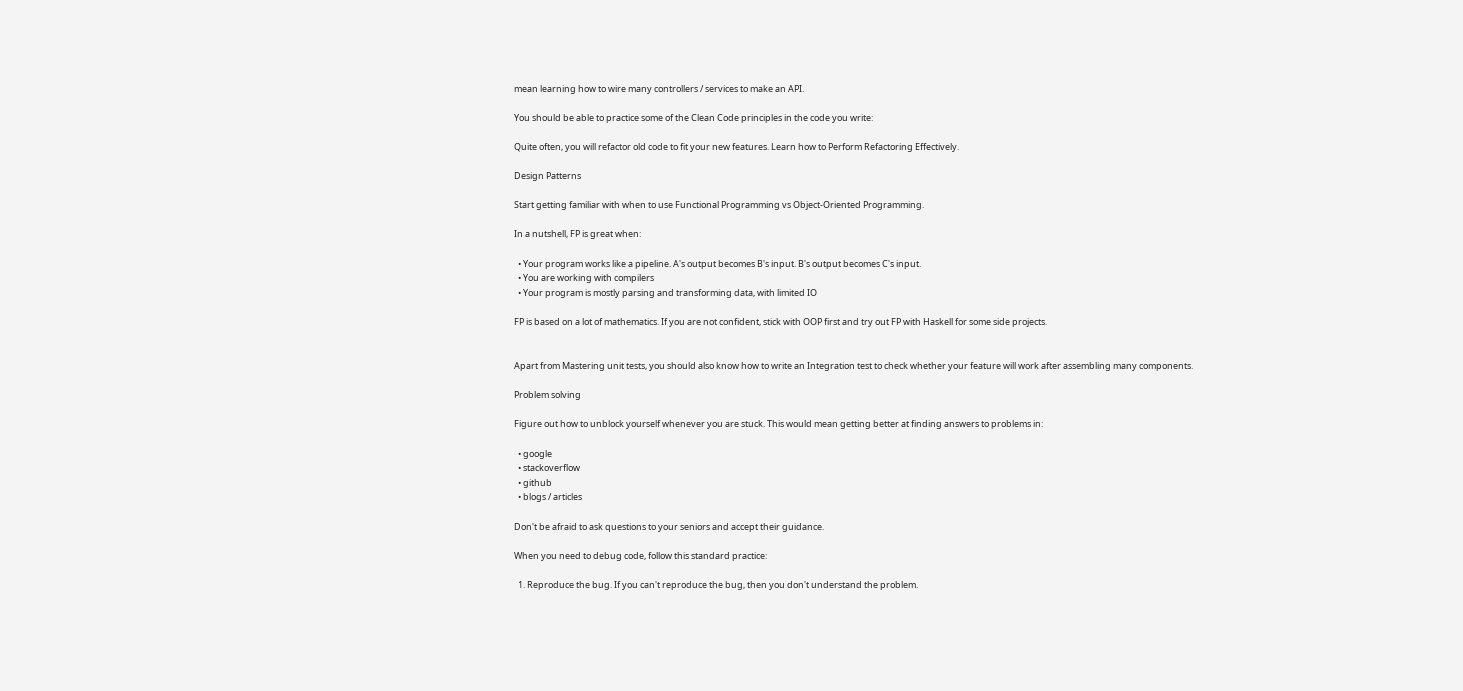mean learning how to wire many controllers / services to make an API.

You should be able to practice some of the Clean Code principles in the code you write:

Quite often, you will refactor old code to fit your new features. Learn how to Perform Refactoring Effectively.

Design Patterns

Start getting familiar with when to use Functional Programming vs Object-Oriented Programming.

In a nutshell, FP is great when:

  • Your program works like a pipeline. A's output becomes B's input. B's output becomes C's input.
  • You are working with compilers
  • Your program is mostly parsing and transforming data, with limited IO

FP is based on a lot of mathematics. If you are not confident, stick with OOP first and try out FP with Haskell for some side projects.


Apart from Mastering unit tests, you should also know how to write an Integration test to check whether your feature will work after assembling many components.

Problem solving

Figure out how to unblock yourself whenever you are stuck. This would mean getting better at finding answers to problems in:

  • google
  • stackoverflow
  • github
  • blogs / articles

Don't be afraid to ask questions to your seniors and accept their guidance.

When you need to debug code, follow this standard practice:

  1. Reproduce the bug. If you can't reproduce the bug, then you don't understand the problem.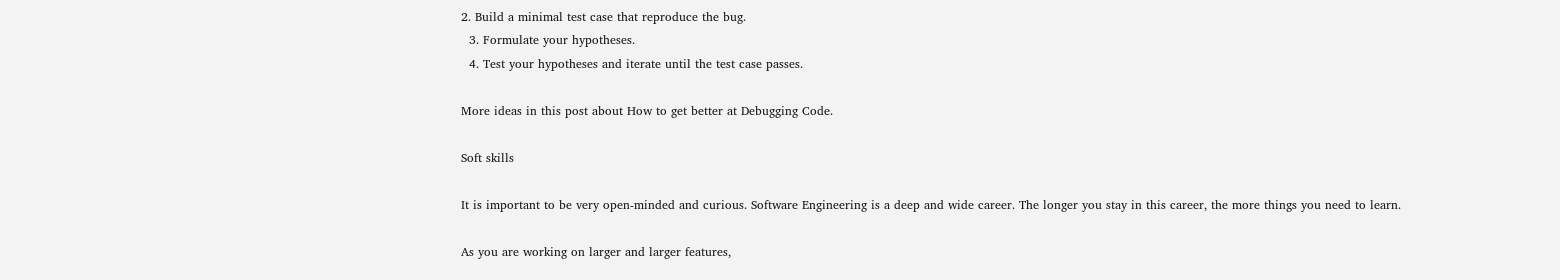2. Build a minimal test case that reproduce the bug.
  3. Formulate your hypotheses.
  4. Test your hypotheses and iterate until the test case passes.

More ideas in this post about How to get better at Debugging Code.

Soft skills

It is important to be very open-minded and curious. Software Engineering is a deep and wide career. The longer you stay in this career, the more things you need to learn.

As you are working on larger and larger features,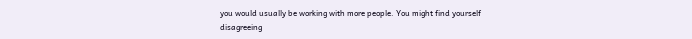you would usually be working with more people. You might find yourself disagreeing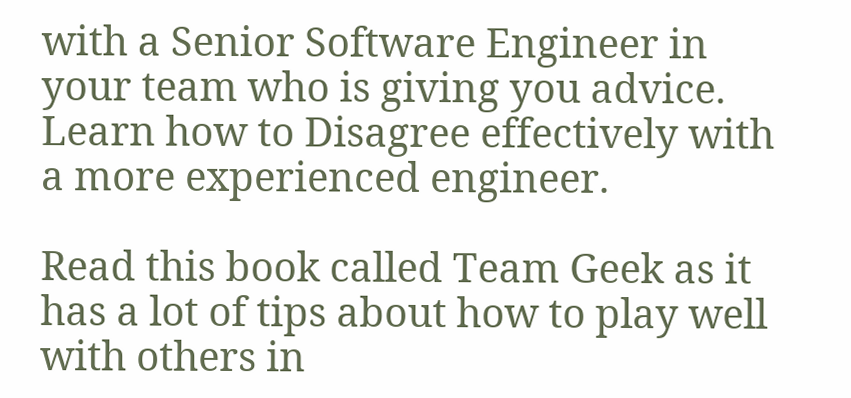with a Senior Software Engineer in your team who is giving you advice. Learn how to Disagree effectively with a more experienced engineer.

Read this book called Team Geek as it has a lot of tips about how to play well with others in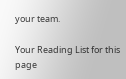your team.

Your Reading List for this page